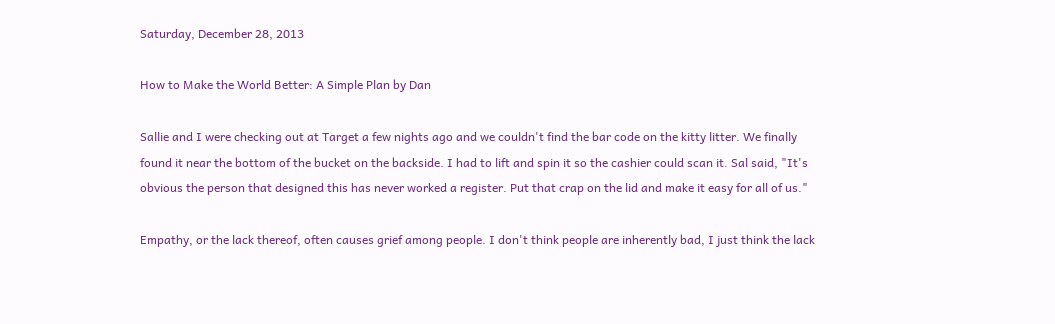Saturday, December 28, 2013

How to Make the World Better: A Simple Plan by Dan

Sallie and I were checking out at Target a few nights ago and we couldn't find the bar code on the kitty litter. We finally found it near the bottom of the bucket on the backside. I had to lift and spin it so the cashier could scan it. Sal said, "It's obvious the person that designed this has never worked a register. Put that crap on the lid and make it easy for all of us."

Empathy, or the lack thereof, often causes grief among people. I don't think people are inherently bad, I just think the lack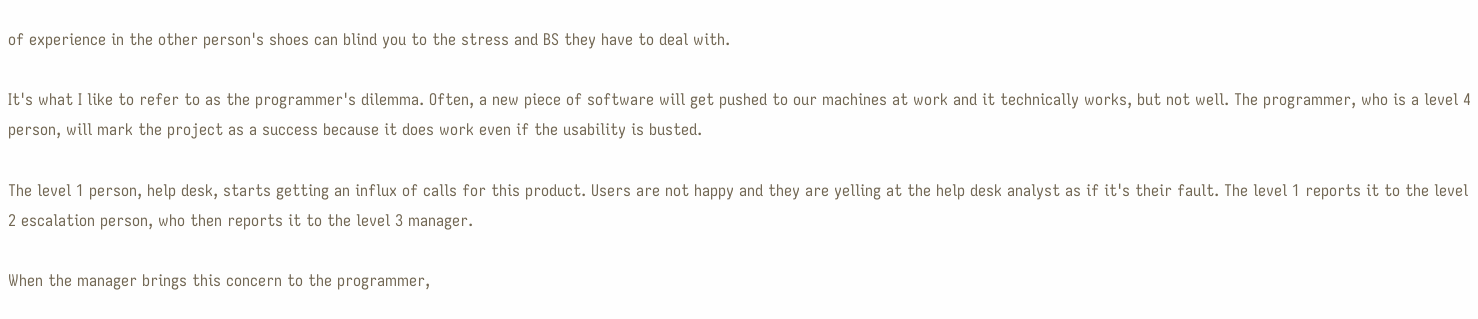of experience in the other person's shoes can blind you to the stress and BS they have to deal with.

It's what I like to refer to as the programmer's dilemma. Often, a new piece of software will get pushed to our machines at work and it technically works, but not well. The programmer, who is a level 4 person, will mark the project as a success because it does work even if the usability is busted.

The level 1 person, help desk, starts getting an influx of calls for this product. Users are not happy and they are yelling at the help desk analyst as if it's their fault. The level 1 reports it to the level 2 escalation person, who then reports it to the level 3 manager.

When the manager brings this concern to the programmer,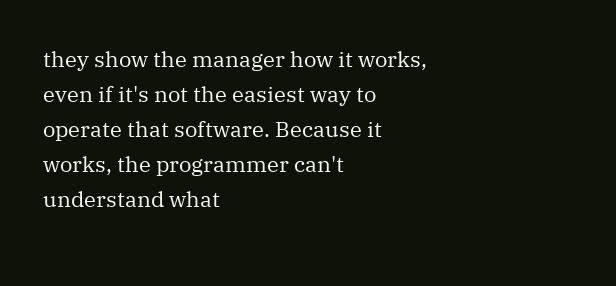they show the manager how it works, even if it's not the easiest way to operate that software. Because it works, the programmer can't understand what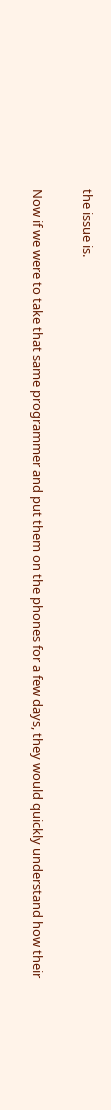the issue is.

Now if we were to take that same programmer and put them on the phones for a few days, they would quickly understand how their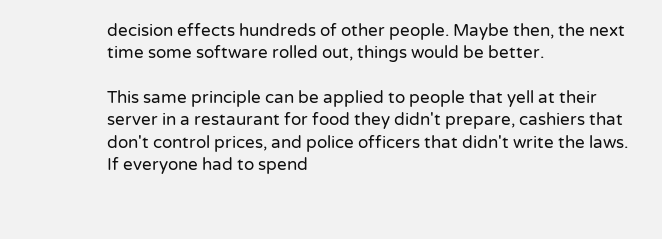decision effects hundreds of other people. Maybe then, the next time some software rolled out, things would be better.

This same principle can be applied to people that yell at their server in a restaurant for food they didn't prepare, cashiers that don't control prices, and police officers that didn't write the laws. If everyone had to spend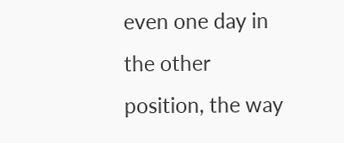even one day in the other position, the way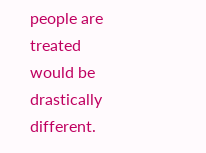people are treated would be drastically different.